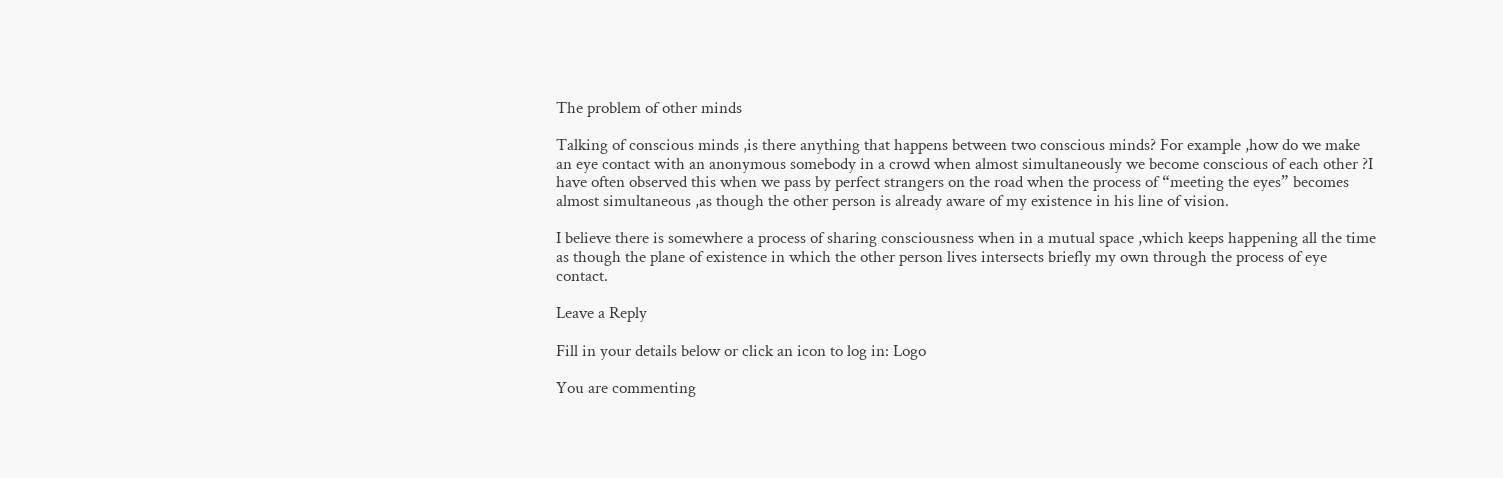The problem of other minds

Talking of conscious minds ,is there anything that happens between two conscious minds? For example ,how do we make an eye contact with an anonymous somebody in a crowd when almost simultaneously we become conscious of each other ?I have often observed this when we pass by perfect strangers on the road when the process of “meeting the eyes” becomes almost simultaneous ,as though the other person is already aware of my existence in his line of vision.

I believe there is somewhere a process of sharing consciousness when in a mutual space ,which keeps happening all the time as though the plane of existence in which the other person lives intersects briefly my own through the process of eye contact.

Leave a Reply

Fill in your details below or click an icon to log in: Logo

You are commenting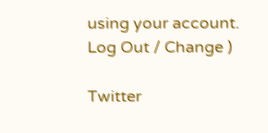using your account. Log Out / Change )

Twitter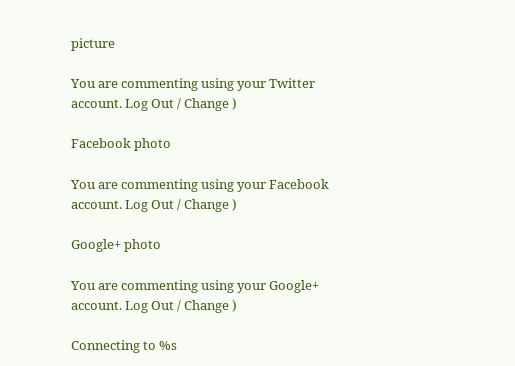picture

You are commenting using your Twitter account. Log Out / Change )

Facebook photo

You are commenting using your Facebook account. Log Out / Change )

Google+ photo

You are commenting using your Google+ account. Log Out / Change )

Connecting to %s